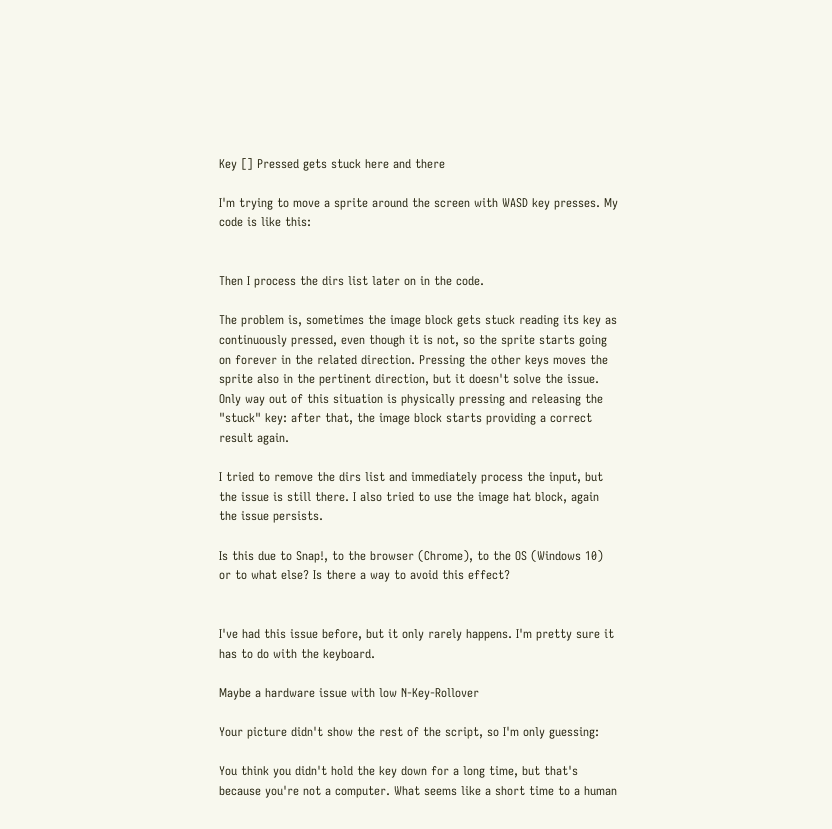Key [] Pressed gets stuck here and there

I'm trying to move a sprite around the screen with WASD key presses. My code is like this:


Then I process the dirs list later on in the code.

The problem is, sometimes the image block gets stuck reading its key as continuously pressed, even though it is not, so the sprite starts going on forever in the related direction. Pressing the other keys moves the sprite also in the pertinent direction, but it doesn't solve the issue. Only way out of this situation is physically pressing and releasing the "stuck" key: after that, the image block starts providing a correct result again.

I tried to remove the dirs list and immediately process the input, but the issue is still there. I also tried to use the image hat block, again the issue persists.

Is this due to Snap!, to the browser (Chrome), to the OS (Windows 10) or to what else? Is there a way to avoid this effect?


I've had this issue before, but it only rarely happens. I'm pretty sure it has to do with the keyboard.

Maybe a hardware issue with low N-Key-Rollover

Your picture didn't show the rest of the script, so I'm only guessing:

You think you didn't hold the key down for a long time, but that's because you're not a computer. What seems like a short time to a human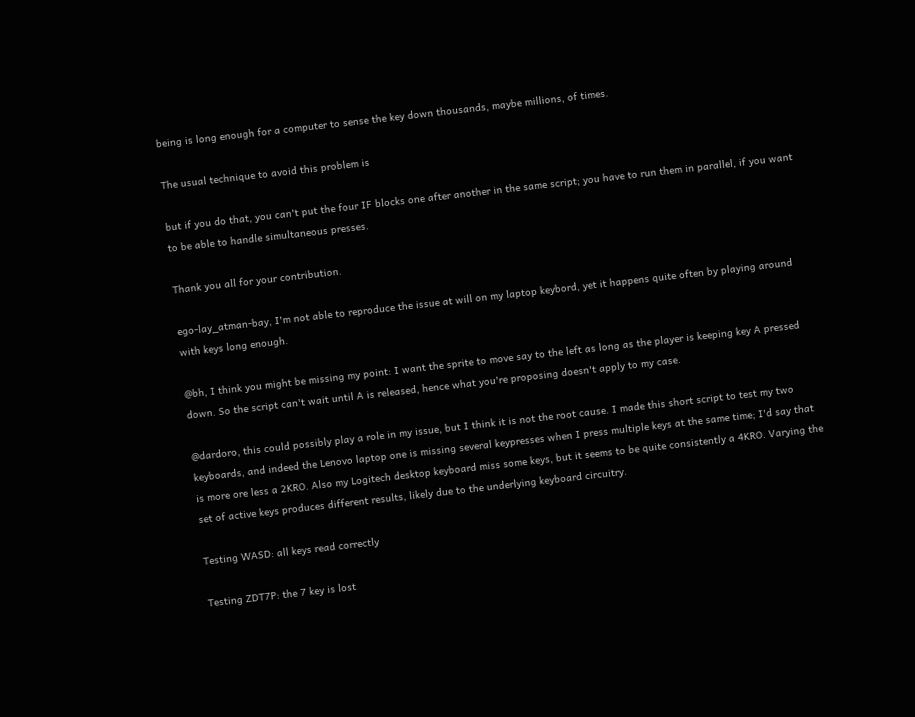being is long enough for a computer to sense the key down thousands, maybe millions, of times.

The usual technique to avoid this problem is

but if you do that, you can't put the four IF blocks one after another in the same script; you have to run them in parallel, if you want to be able to handle simultaneous presses.

Thank you all for your contribution.

ego-lay_atman-bay, I'm not able to reproduce the issue at will on my laptop keybord, yet it happens quite often by playing around with keys long enough.

@bh, I think you might be missing my point: I want the sprite to move say to the left as long as the player is keeping key A pressed down. So the script can't wait until A is released, hence what you're proposing doesn't apply to my case.

@dardoro, this could possibly play a role in my issue, but I think it is not the root cause. I made this short script to test my two keyboards, and indeed the Lenovo laptop one is missing several keypresses when I press multiple keys at the same time; I'd say that is more ore less a 2KRO. Also my Logitech desktop keyboard miss some keys, but it seems to be quite consistently a 4KRO. Varying the set of active keys produces different results, likely due to the underlying keyboard circuitry.

Testing WASD: all keys read correctly

Testing ZDT7P: the 7 key is lost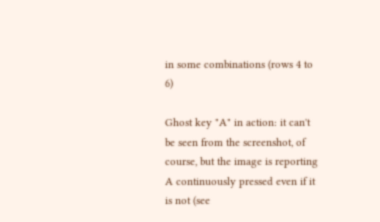in some combinations (rows 4 to 6)

Ghost key "A" in action: it can't be seen from the screenshot, of course, but the image is reporting A continuously pressed even if it is not (see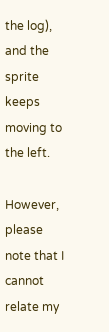the log), and the sprite keeps moving to the left.

However, please note that I cannot relate my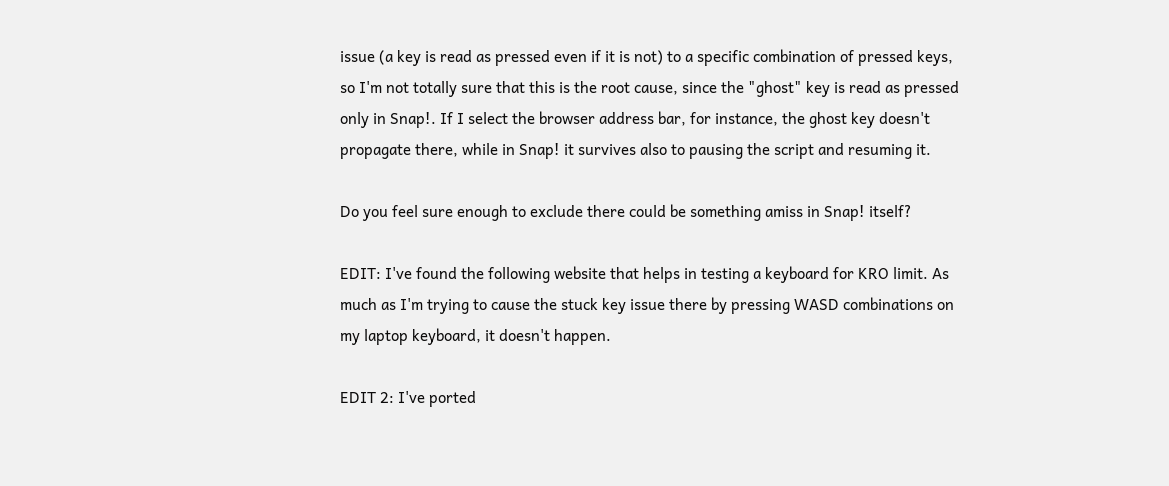issue (a key is read as pressed even if it is not) to a specific combination of pressed keys, so I'm not totally sure that this is the root cause, since the "ghost" key is read as pressed only in Snap!. If I select the browser address bar, for instance, the ghost key doesn't propagate there, while in Snap! it survives also to pausing the script and resuming it.

Do you feel sure enough to exclude there could be something amiss in Snap! itself?

EDIT: I've found the following website that helps in testing a keyboard for KRO limit. As much as I'm trying to cause the stuck key issue there by pressing WASD combinations on my laptop keyboard, it doesn't happen.

EDIT 2: I've ported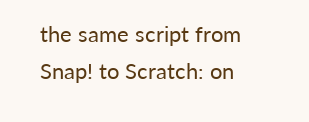the same script from Snap! to Scratch: on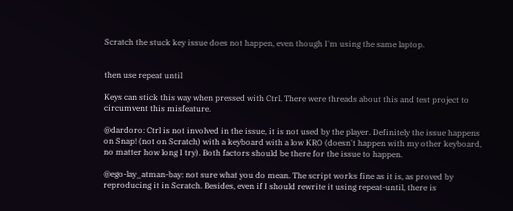Scratch the stuck key issue does not happen, even though I'm using the same laptop.


then use repeat until

Keys can stick this way when pressed with Ctrl. There were threads about this and test project to circumvent this misfeature.

@dardoro: Ctrl is not involved in the issue, it is not used by the player. Definitely the issue happens on Snap! (not on Scratch) with a keyboard with a low KRO (doesn't happen with my other keyboard, no matter how long I try). Both factors should be there for the issue to happen.

@ego-lay_atman-bay: not sure what you do mean. The script works fine as it is, as proved by reproducing it in Scratch. Besides, even if I should rewrite it using repeat-until, there is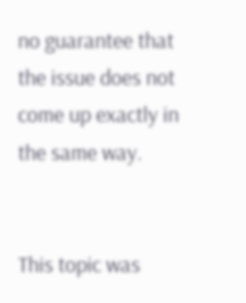no guarantee that the issue does not come up exactly in the same way.


This topic was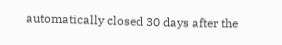automatically closed 30 days after the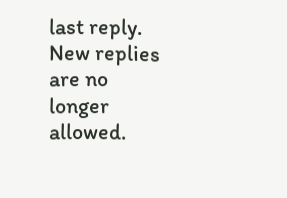last reply. New replies are no longer allowed.